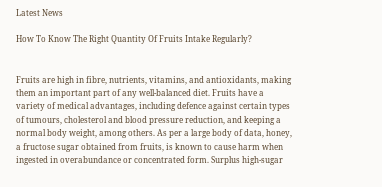Latest News

How To Know The Right Quantity Of Fruits Intake Regularly?


Fruits are high in fibre, nutrients, vitamins, and antioxidants, making them an important part of any well-balanced diet. Fruits have a variety of medical advantages, including defence against certain types of tumours, cholesterol and blood pressure reduction, and keeping a normal body weight, among others. As per a large body of data, honey, a fructose sugar obtained from fruits, is known to cause harm when ingested in overabundance or concentrated form. Surplus high-sugar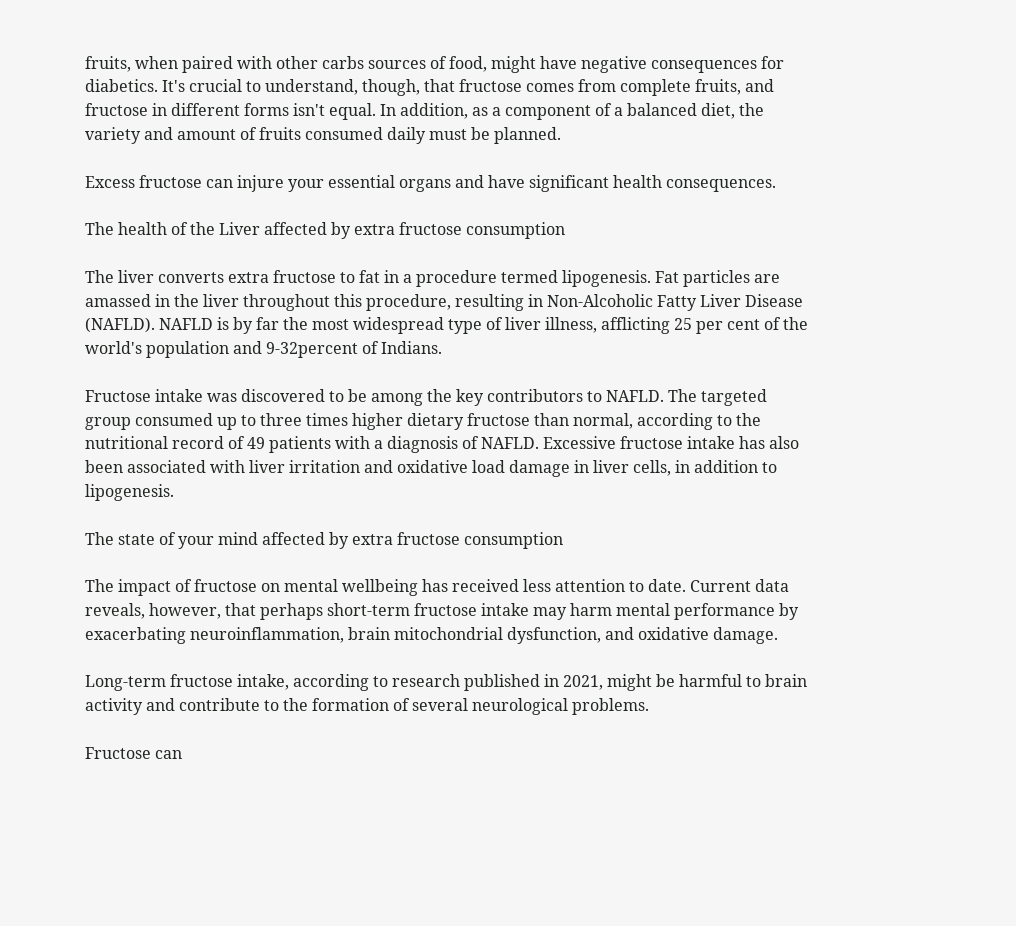fruits, when paired with other carbs sources of food, might have negative consequences for diabetics. It's crucial to understand, though, that fructose comes from complete fruits, and fructose in different forms isn't equal. In addition, as a component of a balanced diet, the variety and amount of fruits consumed daily must be planned.

Excess fructose can injure your essential organs and have significant health consequences.

The health of the Liver affected by extra fructose consumption

The liver converts extra fructose to fat in a procedure termed lipogenesis. Fat particles are amassed in the liver throughout this procedure, resulting in Non-Alcoholic Fatty Liver Disease (NAFLD). NAFLD is by far the most widespread type of liver illness, afflicting 25 per cent of the world's population and 9-32percent of Indians.

Fructose intake was discovered to be among the key contributors to NAFLD. The targeted group consumed up to three times higher dietary fructose than normal, according to the nutritional record of 49 patients with a diagnosis of NAFLD. Excessive fructose intake has also been associated with liver irritation and oxidative load damage in liver cells, in addition to lipogenesis.

The state of your mind affected by extra fructose consumption

The impact of fructose on mental wellbeing has received less attention to date. Current data reveals, however, that perhaps short-term fructose intake may harm mental performance by exacerbating neuroinflammation, brain mitochondrial dysfunction, and oxidative damage.

Long-term fructose intake, according to research published in 2021, might be harmful to brain activity and contribute to the formation of several neurological problems.

Fructose can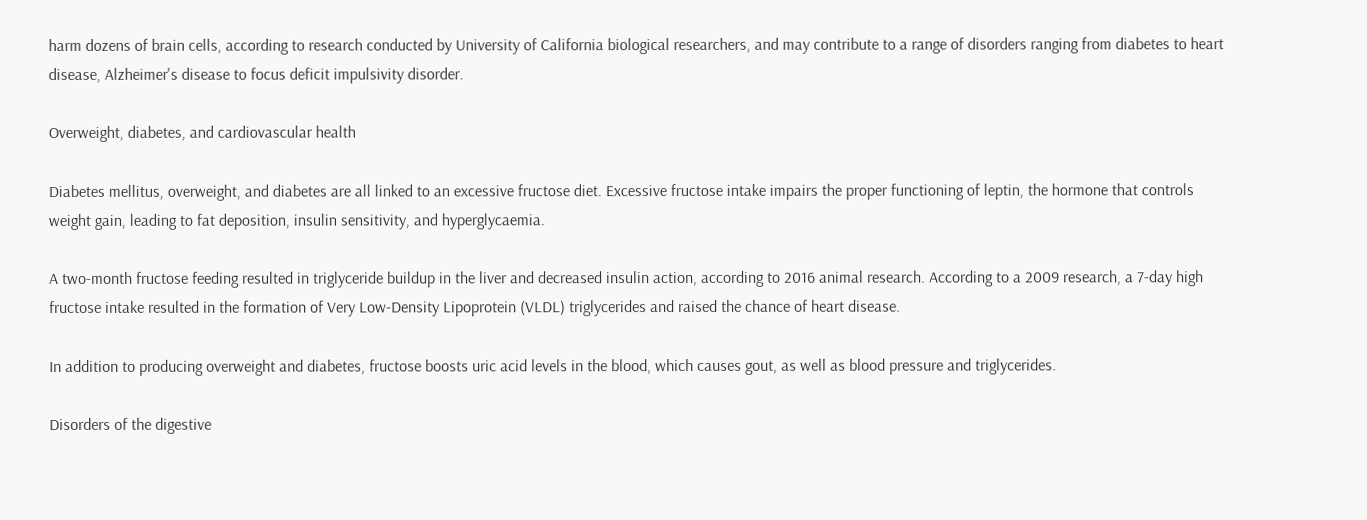harm dozens of brain cells, according to research conducted by University of California biological researchers, and may contribute to a range of disorders ranging from diabetes to heart disease, Alzheimer's disease to focus deficit impulsivity disorder.

Overweight, diabetes, and cardiovascular health

Diabetes mellitus, overweight, and diabetes are all linked to an excessive fructose diet. Excessive fructose intake impairs the proper functioning of leptin, the hormone that controls weight gain, leading to fat deposition, insulin sensitivity, and hyperglycaemia.

A two-month fructose feeding resulted in triglyceride buildup in the liver and decreased insulin action, according to 2016 animal research. According to a 2009 research, a 7-day high fructose intake resulted in the formation of Very Low-Density Lipoprotein (VLDL) triglycerides and raised the chance of heart disease.

In addition to producing overweight and diabetes, fructose boosts uric acid levels in the blood, which causes gout, as well as blood pressure and triglycerides.

Disorders of the digestive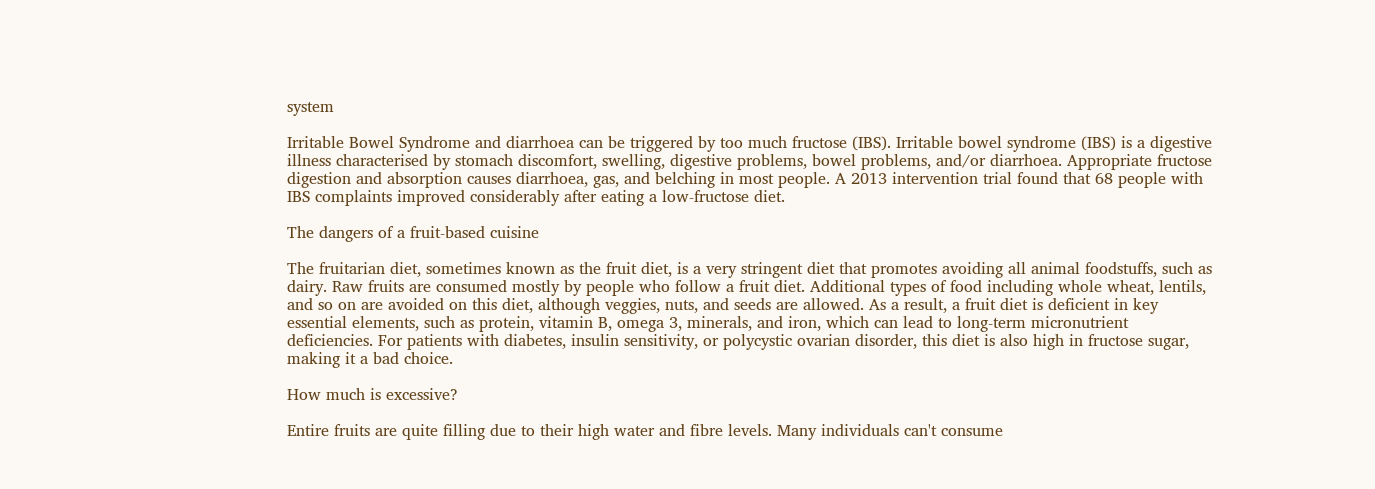system

Irritable Bowel Syndrome and diarrhoea can be triggered by too much fructose (IBS). Irritable bowel syndrome (IBS) is a digestive illness characterised by stomach discomfort, swelling, digestive problems, bowel problems, and/or diarrhoea. Appropriate fructose digestion and absorption causes diarrhoea, gas, and belching in most people. A 2013 intervention trial found that 68 people with IBS complaints improved considerably after eating a low-fructose diet.

The dangers of a fruit-based cuisine

The fruitarian diet, sometimes known as the fruit diet, is a very stringent diet that promotes avoiding all animal foodstuffs, such as dairy. Raw fruits are consumed mostly by people who follow a fruit diet. Additional types of food including whole wheat, lentils, and so on are avoided on this diet, although veggies, nuts, and seeds are allowed. As a result, a fruit diet is deficient in key essential elements, such as protein, vitamin B, omega 3, minerals, and iron, which can lead to long-term micronutrient deficiencies. For patients with diabetes, insulin sensitivity, or polycystic ovarian disorder, this diet is also high in fructose sugar, making it a bad choice.

How much is excessive?

Entire fruits are quite filling due to their high water and fibre levels. Many individuals can't consume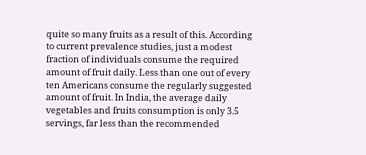quite so many fruits as a result of this. According to current prevalence studies, just a modest fraction of individuals consume the required amount of fruit daily. Less than one out of every ten Americans consume the regularly suggested amount of fruit. In India, the average daily vegetables and fruits consumption is only 3.5 servings, far less than the recommended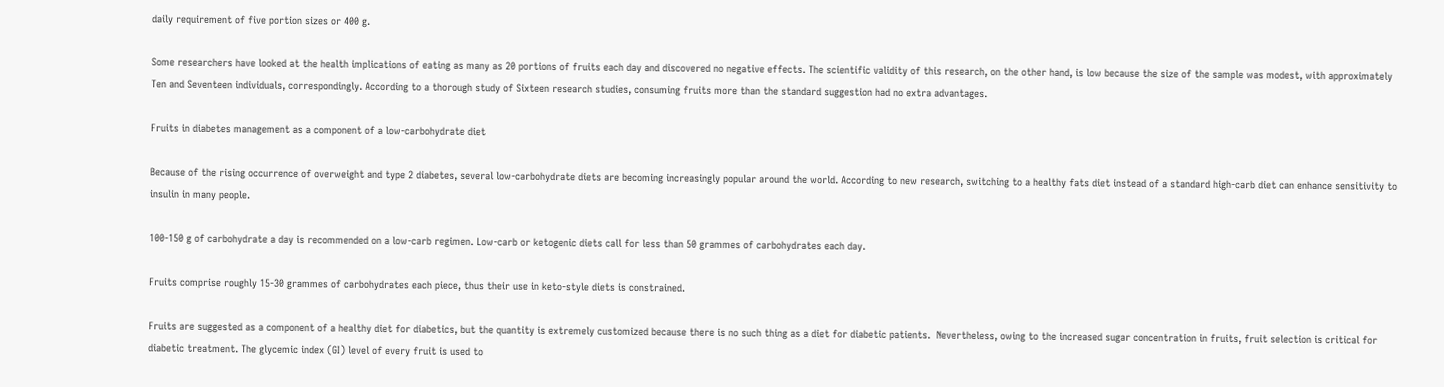daily requirement of five portion sizes or 400 g.

Some researchers have looked at the health implications of eating as many as 20 portions of fruits each day and discovered no negative effects. The scientific validity of this research, on the other hand, is low because the size of the sample was modest, with approximately Ten and Seventeen individuals, correspondingly. According to a thorough study of Sixteen research studies, consuming fruits more than the standard suggestion had no extra advantages.

Fruits in diabetes management as a component of a low-carbohydrate diet

Because of the rising occurrence of overweight and type 2 diabetes, several low-carbohydrate diets are becoming increasingly popular around the world. According to new research, switching to a healthy fats diet instead of a standard high-carb diet can enhance sensitivity to insulin in many people.

100-150 g of carbohydrate a day is recommended on a low-carb regimen. Low-carb or ketogenic diets call for less than 50 grammes of carbohydrates each day.

Fruits comprise roughly 15-30 grammes of carbohydrates each piece, thus their use in keto-style diets is constrained.

Fruits are suggested as a component of a healthy diet for diabetics, but the quantity is extremely customized because there is no such thing as a diet for diabetic patients.  Nevertheless, owing to the increased sugar concentration in fruits, fruit selection is critical for diabetic treatment. The glycemic index (GI) level of every fruit is used to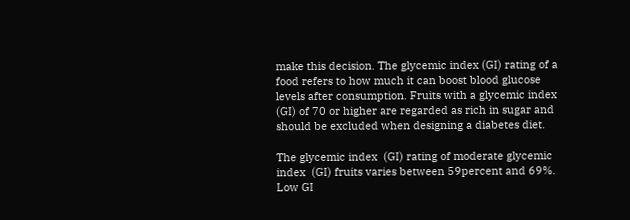make this decision. The glycemic index (GI) rating of a food refers to how much it can boost blood glucose levels after consumption. Fruits with a glycemic index (GI) of 70 or higher are regarded as rich in sugar and should be excluded when designing a diabetes diet.

The glycemic index  (GI) rating of moderate glycemic index  (GI) fruits varies between 59percent and 69%. Low GI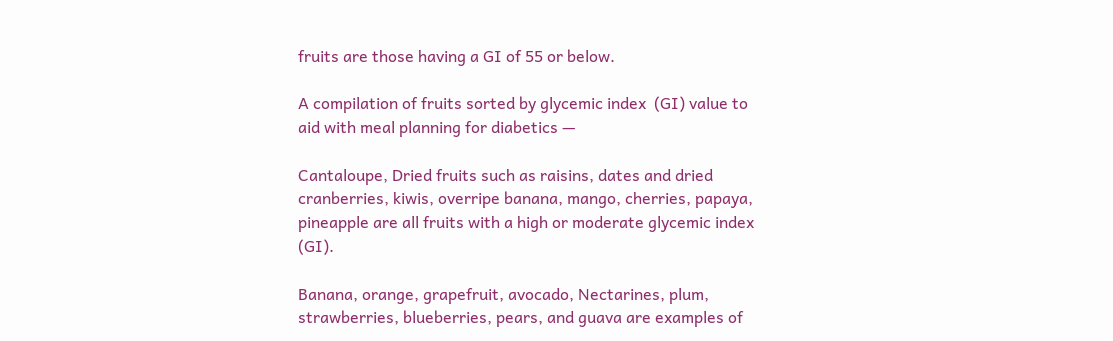fruits are those having a GI of 55 or below.

A compilation of fruits sorted by glycemic index  (GI) value to aid with meal planning for diabetics —

Cantaloupe, Dried fruits such as raisins, dates and dried cranberries, kiwis, overripe banana, mango, cherries, papaya, pineapple are all fruits with a high or moderate glycemic index  (GI).

Banana, orange, grapefruit, avocado, Nectarines, plum, strawberries, blueberries, pears, and guava are examples of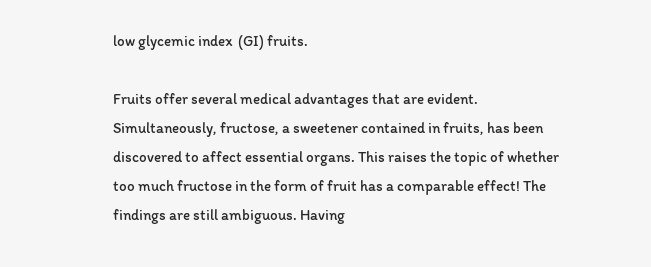low glycemic index  (GI) fruits.

Fruits offer several medical advantages that are evident. Simultaneously, fructose, a sweetener contained in fruits, has been discovered to affect essential organs. This raises the topic of whether too much fructose in the form of fruit has a comparable effect! The findings are still ambiguous. Having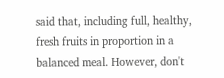said that, including full, healthy, fresh fruits in proportion in a balanced meal. However, don't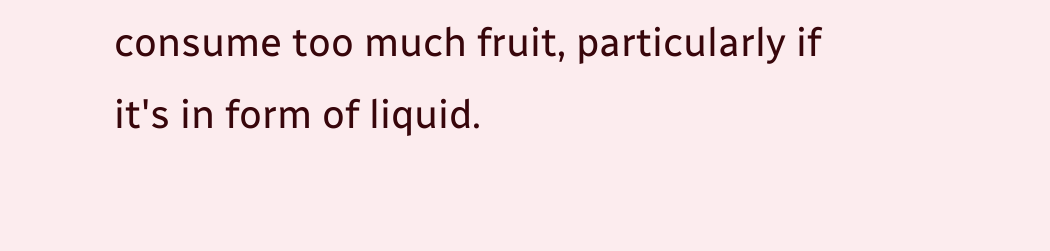consume too much fruit, particularly if it's in form of liquid.